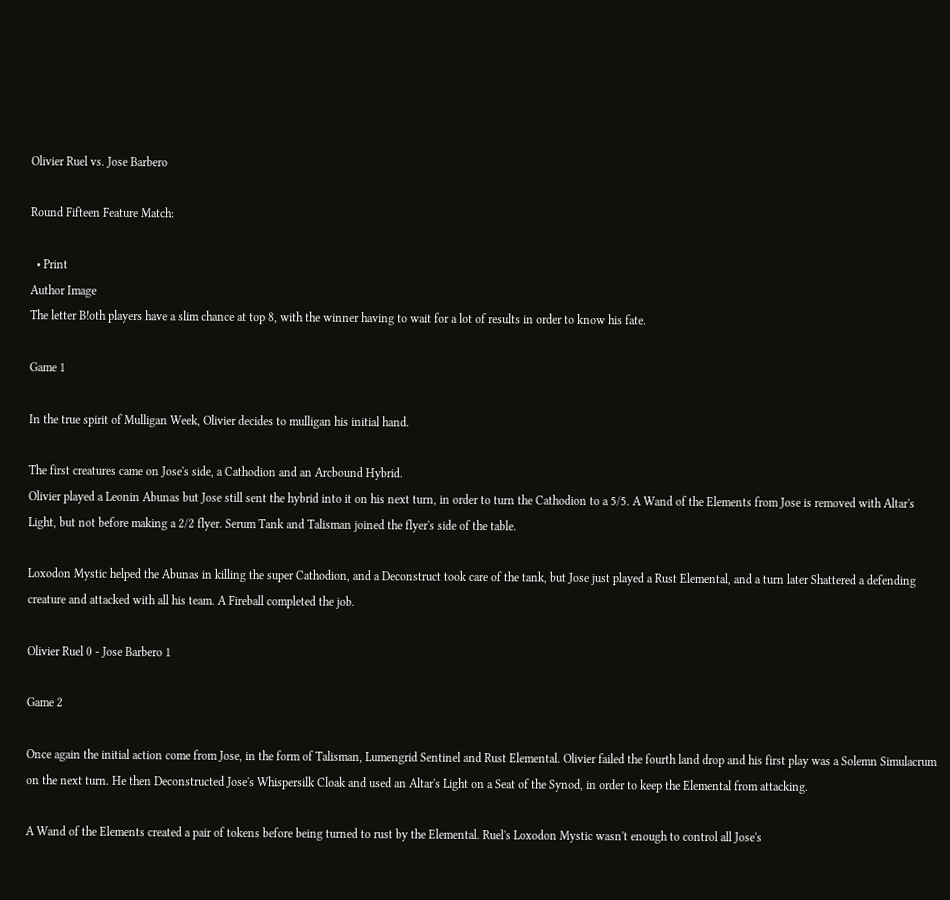Olivier Ruel vs. Jose Barbero

Round Fifteen Feature Match:

  • Print
Author Image
The letter B!oth players have a slim chance at top 8, with the winner having to wait for a lot of results in order to know his fate.

Game 1

In the true spirit of Mulligan Week, Olivier decides to mulligan his initial hand.

The first creatures came on Jose's side, a Cathodion and an Arcbound Hybrid.
Olivier played a Leonin Abunas but Jose still sent the hybrid into it on his next turn, in order to turn the Cathodion to a 5/5. A Wand of the Elements from Jose is removed with Altar's Light, but not before making a 2/2 flyer. Serum Tank and Talisman joined the flyer's side of the table.

Loxodon Mystic helped the Abunas in killing the super Cathodion, and a Deconstruct took care of the tank, but Jose just played a Rust Elemental, and a turn later Shattered a defending creature and attacked with all his team. A Fireball completed the job.

Olivier Ruel 0 - Jose Barbero 1

Game 2

Once again the initial action come from Jose, in the form of Talisman, Lumengrid Sentinel and Rust Elemental. Olivier failed the fourth land drop and his first play was a Solemn Simulacrum on the next turn. He then Deconstructed Jose's Whispersilk Cloak and used an Altar's Light on a Seat of the Synod, in order to keep the Elemental from attacking.

A Wand of the Elements created a pair of tokens before being turned to rust by the Elemental. Ruel's Loxodon Mystic wasn't enough to control all Jose's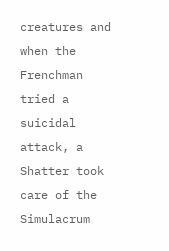creatures and when the Frenchman tried a suicidal attack, a Shatter took care of the Simulacrum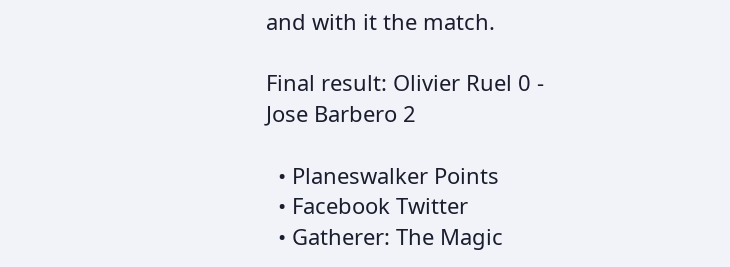and with it the match.

Final result: Olivier Ruel 0 - Jose Barbero 2

  • Planeswalker Points
  • Facebook Twitter
  • Gatherer: The Magic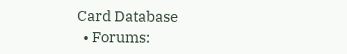Card Database
  • Forums: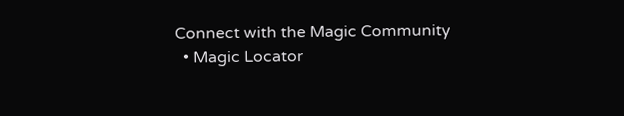Connect with the Magic Community
  • Magic Locator